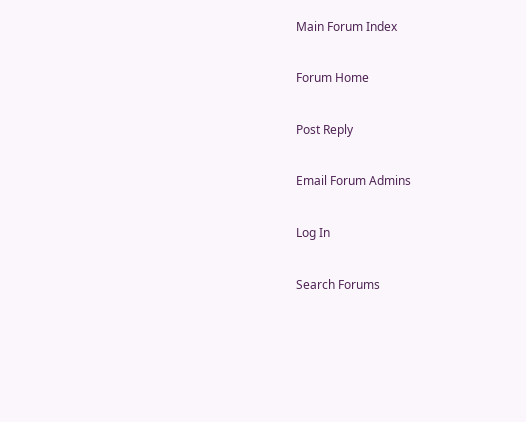Main Forum Index

Forum Home

Post Reply

Email Forum Admins

Log In

Search Forums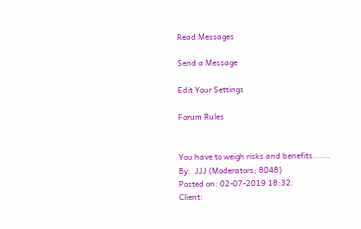Read Messages

Send a Message

Edit Your Settings

Forum Rules


You have to weigh risks and benefits......
By:  JJJ (Moderators; 8048)
Posted on: 02-07-2019 18:32.
Client: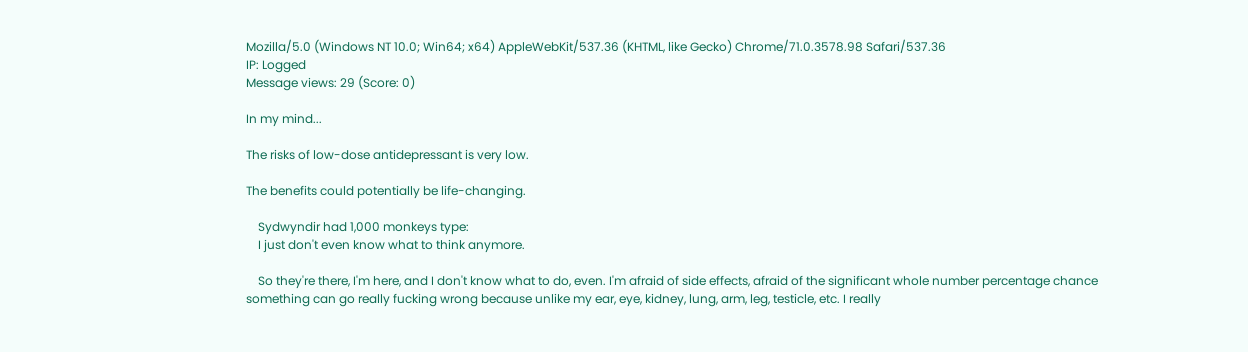Mozilla/5.0 (Windows NT 10.0; Win64; x64) AppleWebKit/537.36 (KHTML, like Gecko) Chrome/71.0.3578.98 Safari/537.36
IP: Logged
Message views: 29 (Score: 0)

In my mind...

The risks of low-dose antidepressant is very low.

The benefits could potentially be life-changing.

    Sydwyndir had 1,000 monkeys type:
    I just don't even know what to think anymore.

    So they're there, I'm here, and I don't know what to do, even. I'm afraid of side effects, afraid of the significant whole number percentage chance something can go really fucking wrong because unlike my ear, eye, kidney, lung, arm, leg, testicle, etc. I really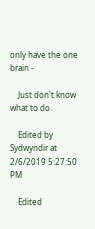only have the one brain -

    Just don't know what to do.

    Edited by Sydwyndir at 2/6/2019 5:27:50 PM

    Edited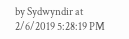by Sydwyndir at 2/6/2019 5:28:19 PM